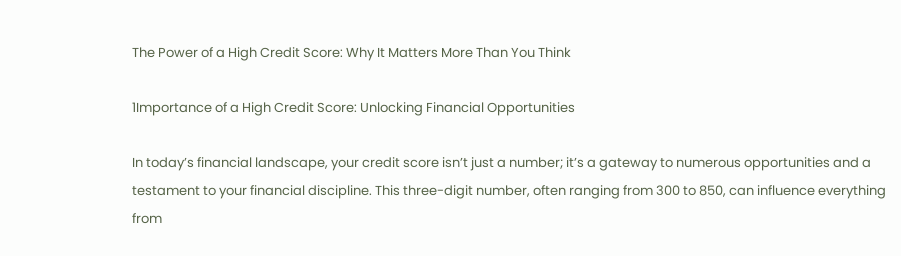The Power of a High Credit Score: Why It Matters More Than You Think

1Importance of a High Credit Score: Unlocking Financial Opportunities

In today’s financial landscape, your credit score isn’t just a number; it’s a gateway to numerous opportunities and a testament to your financial discipline. This three-digit number, often ranging from 300 to 850, can influence everything from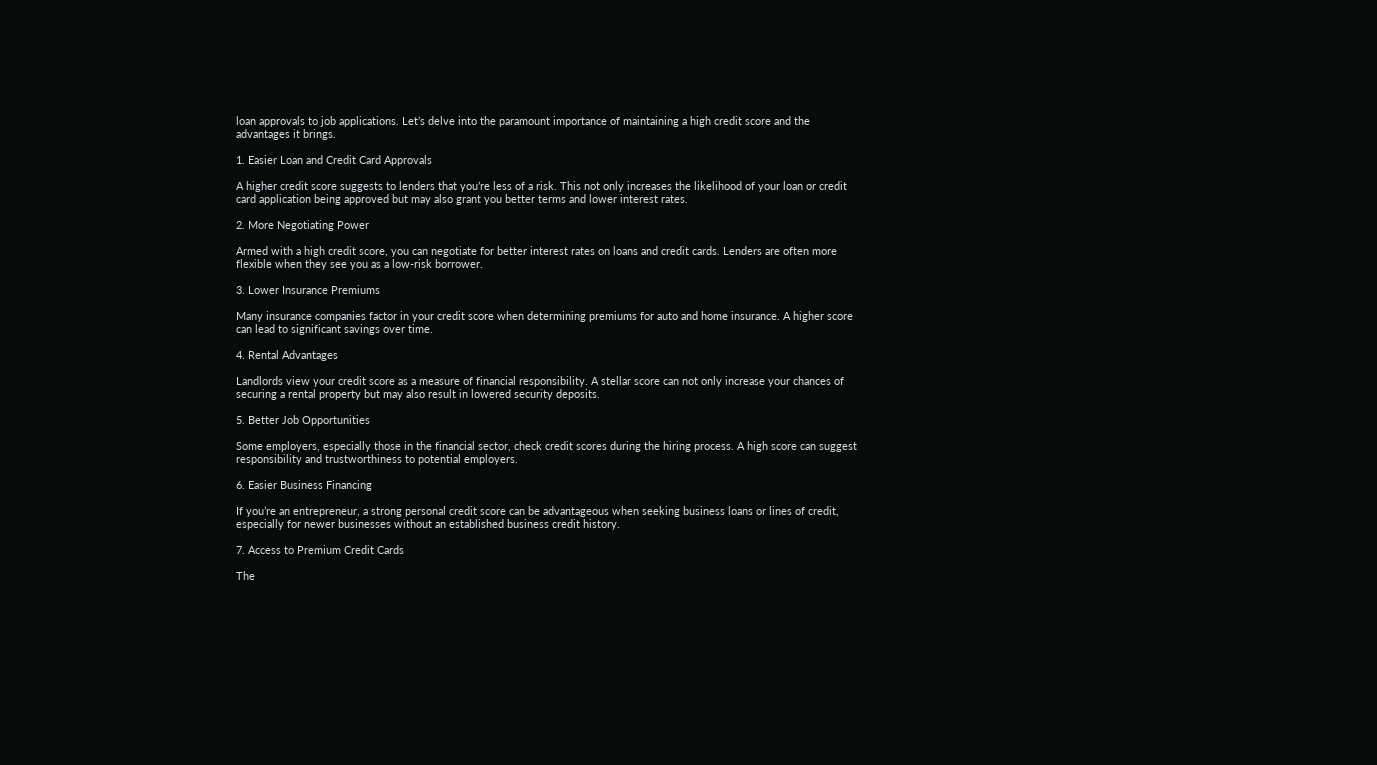loan approvals to job applications. Let’s delve into the paramount importance of maintaining a high credit score and the advantages it brings.

1. Easier Loan and Credit Card Approvals

A higher credit score suggests to lenders that you’re less of a risk. This not only increases the likelihood of your loan or credit card application being approved but may also grant you better terms and lower interest rates.

2. More Negotiating Power

Armed with a high credit score, you can negotiate for better interest rates on loans and credit cards. Lenders are often more flexible when they see you as a low-risk borrower.

3. Lower Insurance Premiums

Many insurance companies factor in your credit score when determining premiums for auto and home insurance. A higher score can lead to significant savings over time.

4. Rental Advantages

Landlords view your credit score as a measure of financial responsibility. A stellar score can not only increase your chances of securing a rental property but may also result in lowered security deposits.

5. Better Job Opportunities

Some employers, especially those in the financial sector, check credit scores during the hiring process. A high score can suggest responsibility and trustworthiness to potential employers.

6. Easier Business Financing

If you’re an entrepreneur, a strong personal credit score can be advantageous when seeking business loans or lines of credit, especially for newer businesses without an established business credit history.

7. Access to Premium Credit Cards

The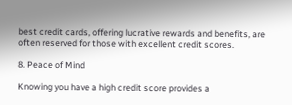best credit cards, offering lucrative rewards and benefits, are often reserved for those with excellent credit scores.

8. Peace of Mind

Knowing you have a high credit score provides a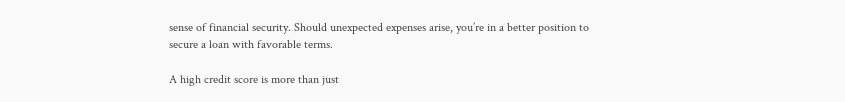sense of financial security. Should unexpected expenses arise, you’re in a better position to secure a loan with favorable terms.

A high credit score is more than just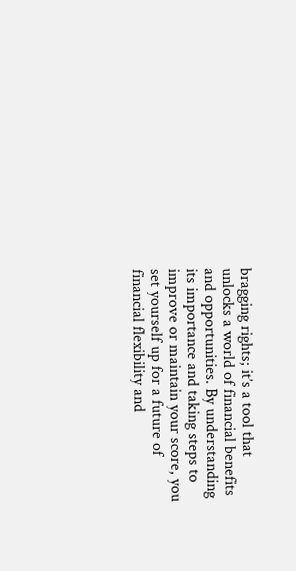bragging rights; it’s a tool that unlocks a world of financial benefits and opportunities. By understanding its importance and taking steps to improve or maintain your score, you set yourself up for a future of financial flexibility and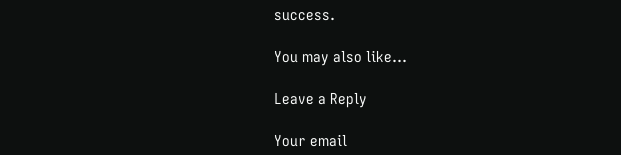success.

You may also like...

Leave a Reply

Your email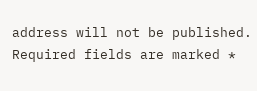address will not be published. Required fields are marked *